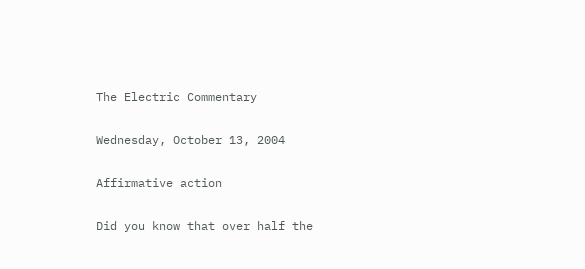The Electric Commentary

Wednesday, October 13, 2004

Affirmative action

Did you know that over half the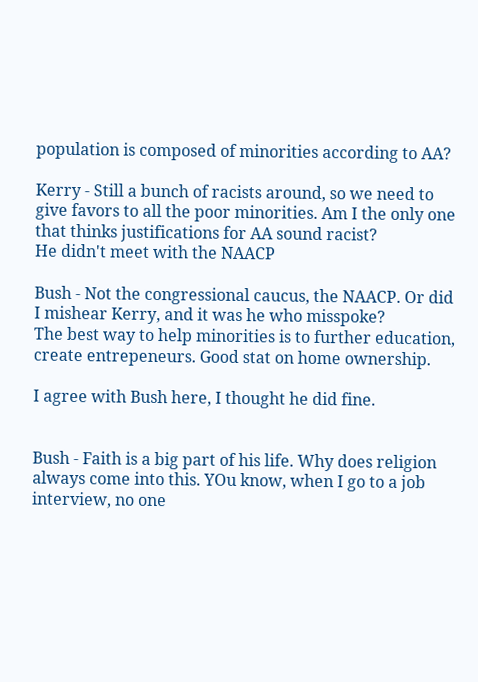population is composed of minorities according to AA?

Kerry - Still a bunch of racists around, so we need to give favors to all the poor minorities. Am I the only one that thinks justifications for AA sound racist?
He didn't meet with the NAACP

Bush - Not the congressional caucus, the NAACP. Or did I mishear Kerry, and it was he who misspoke?
The best way to help minorities is to further education, create entrepeneurs. Good stat on home ownership.

I agree with Bush here, I thought he did fine.


Bush - Faith is a big part of his life. Why does religion always come into this. YOu know, when I go to a job interview, no one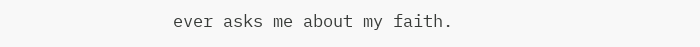ever asks me about my faith.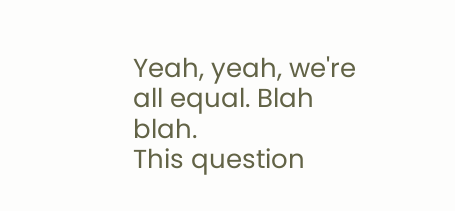Yeah, yeah, we're all equal. Blah blah.
This question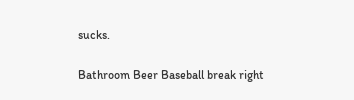sucks.

Bathroom Beer Baseball break right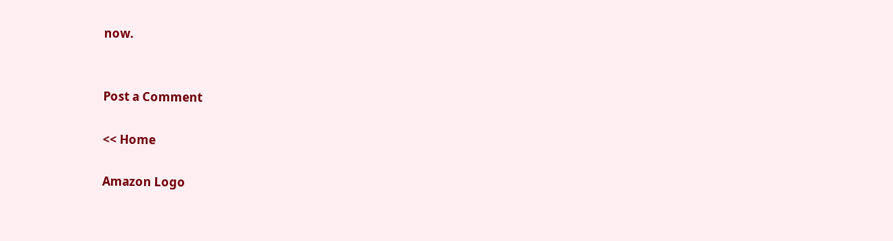now.


Post a Comment

<< Home

Amazon Logo